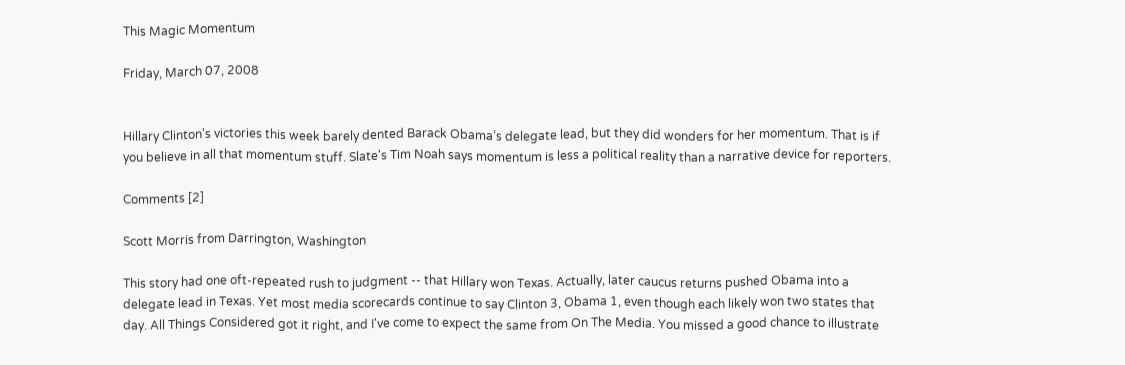This Magic Momentum

Friday, March 07, 2008


Hillary Clinton's victories this week barely dented Barack Obama’s delegate lead, but they did wonders for her momentum. That is if you believe in all that momentum stuff. Slate's Tim Noah says momentum is less a political reality than a narrative device for reporters.

Comments [2]

Scott Morris from Darrington, Washington

This story had one oft-repeated rush to judgment -- that Hillary won Texas. Actually, later caucus returns pushed Obama into a delegate lead in Texas. Yet most media scorecards continue to say Clinton 3, Obama 1, even though each likely won two states that day. All Things Considered got it right, and I've come to expect the same from On The Media. You missed a good chance to illustrate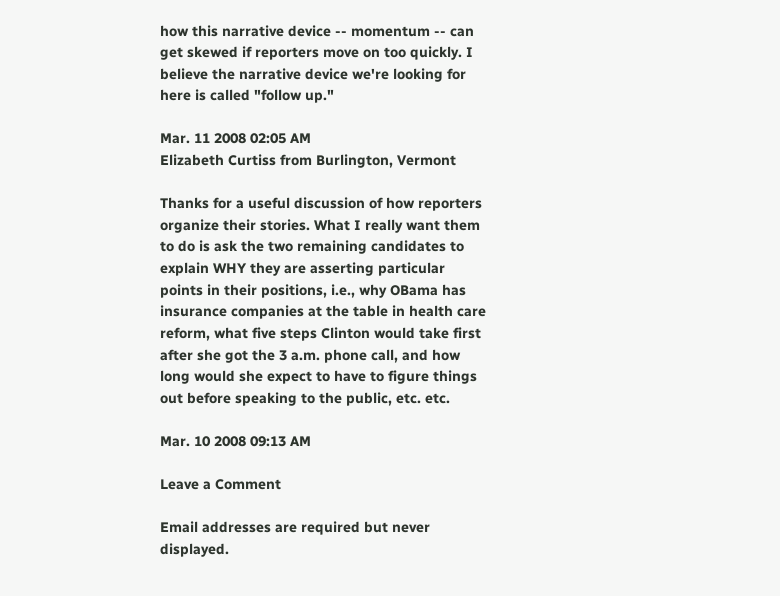how this narrative device -- momentum -- can get skewed if reporters move on too quickly. I believe the narrative device we're looking for here is called "follow up."

Mar. 11 2008 02:05 AM
Elizabeth Curtiss from Burlington, Vermont

Thanks for a useful discussion of how reporters organize their stories. What I really want them to do is ask the two remaining candidates to explain WHY they are asserting particular points in their positions, i.e., why OBama has insurance companies at the table in health care reform, what five steps Clinton would take first after she got the 3 a.m. phone call, and how long would she expect to have to figure things out before speaking to the public, etc. etc.

Mar. 10 2008 09:13 AM

Leave a Comment

Email addresses are required but never displayed.